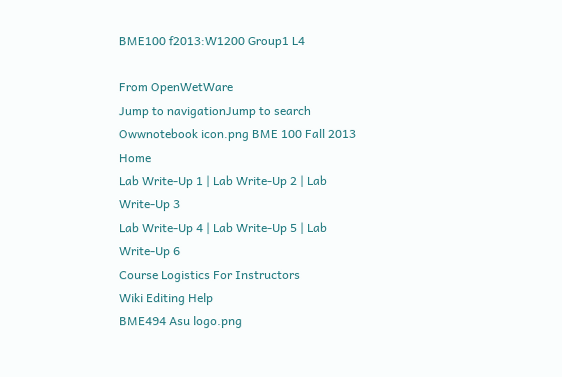BME100 f2013:W1200 Group1 L4

From OpenWetWare
Jump to navigationJump to search
Owwnotebook icon.png BME 100 Fall 2013 Home
Lab Write-Up 1 | Lab Write-Up 2 | Lab Write-Up 3
Lab Write-Up 4 | Lab Write-Up 5 | Lab Write-Up 6
Course Logistics For Instructors
Wiki Editing Help
BME494 Asu logo.png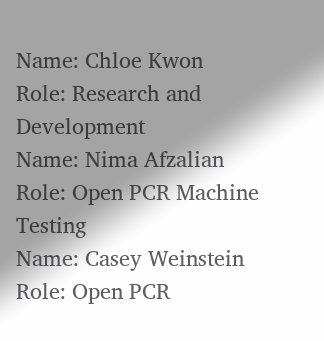Name: Chloe Kwon
Role: Research and Development
Name: Nima Afzalian
Role: Open PCR Machine Testing
Name: Casey Weinstein
Role: Open PCR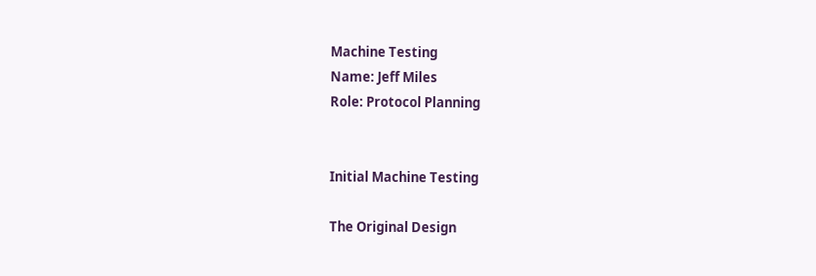Machine Testing
Name: Jeff Miles
Role: Protocol Planning


Initial Machine Testing

The Original Design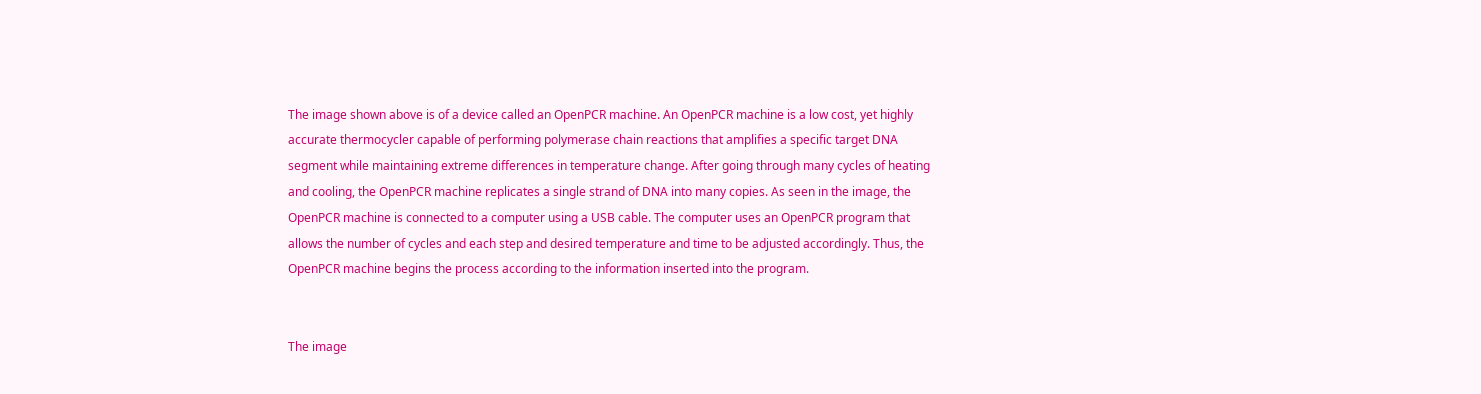The image shown above is of a device called an OpenPCR machine. An OpenPCR machine is a low cost, yet highly accurate thermocycler capable of performing polymerase chain reactions that amplifies a specific target DNA segment while maintaining extreme differences in temperature change. After going through many cycles of heating and cooling, the OpenPCR machine replicates a single strand of DNA into many copies. As seen in the image, the OpenPCR machine is connected to a computer using a USB cable. The computer uses an OpenPCR program that allows the number of cycles and each step and desired temperature and time to be adjusted accordingly. Thus, the OpenPCR machine begins the process according to the information inserted into the program.


The image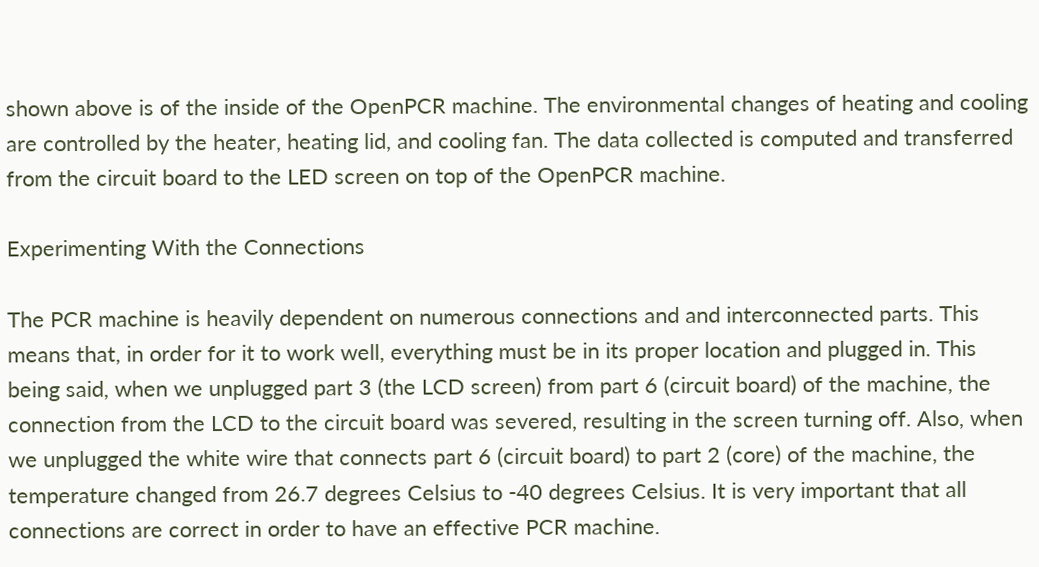shown above is of the inside of the OpenPCR machine. The environmental changes of heating and cooling are controlled by the heater, heating lid, and cooling fan. The data collected is computed and transferred from the circuit board to the LED screen on top of the OpenPCR machine.

Experimenting With the Connections

The PCR machine is heavily dependent on numerous connections and and interconnected parts. This means that, in order for it to work well, everything must be in its proper location and plugged in. This being said, when we unplugged part 3 (the LCD screen) from part 6 (circuit board) of the machine, the connection from the LCD to the circuit board was severed, resulting in the screen turning off. Also, when we unplugged the white wire that connects part 6 (circuit board) to part 2 (core) of the machine, the temperature changed from 26.7 degrees Celsius to -40 degrees Celsius. It is very important that all connections are correct in order to have an effective PCR machine.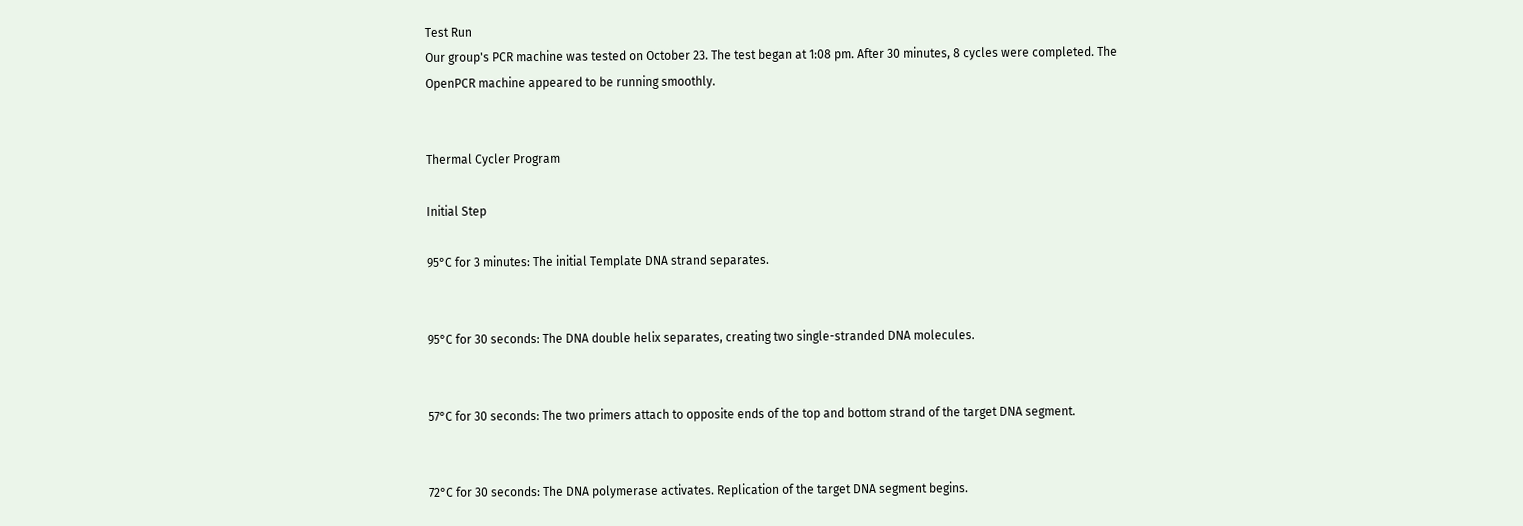Test Run
Our group's PCR machine was tested on October 23. The test began at 1:08 pm. After 30 minutes, 8 cycles were completed. The OpenPCR machine appeared to be running smoothly.


Thermal Cycler Program

Initial Step

95°C for 3 minutes: The initial Template DNA strand separates.


95°C for 30 seconds: The DNA double helix separates, creating two single-stranded DNA molecules.


57°C for 30 seconds: The two primers attach to opposite ends of the top and bottom strand of the target DNA segment.


72°C for 30 seconds: The DNA polymerase activates. Replication of the target DNA segment begins.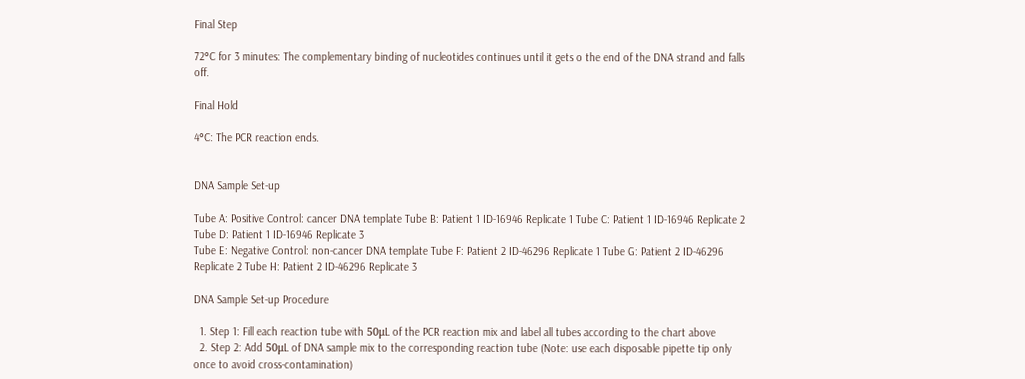Final Step

72°C for 3 minutes: The complementary binding of nucleotides continues until it gets o the end of the DNA strand and falls off.

Final Hold

4°C: The PCR reaction ends.


DNA Sample Set-up

Tube A: Positive Control: cancer DNA template Tube B: Patient 1 ID-16946 Replicate 1 Tube C: Patient 1 ID-16946 Replicate 2 Tube D: Patient 1 ID-16946 Replicate 3
Tube E: Negative Control: non-cancer DNA template Tube F: Patient 2 ID-46296 Replicate 1 Tube G: Patient 2 ID-46296 Replicate 2 Tube H: Patient 2 ID-46296 Replicate 3

DNA Sample Set-up Procedure

  1. Step 1: Fill each reaction tube with 50μL of the PCR reaction mix and label all tubes according to the chart above
  2. Step 2: Add 50μL of DNA sample mix to the corresponding reaction tube (Note: use each disposable pipette tip only once to avoid cross-contamination)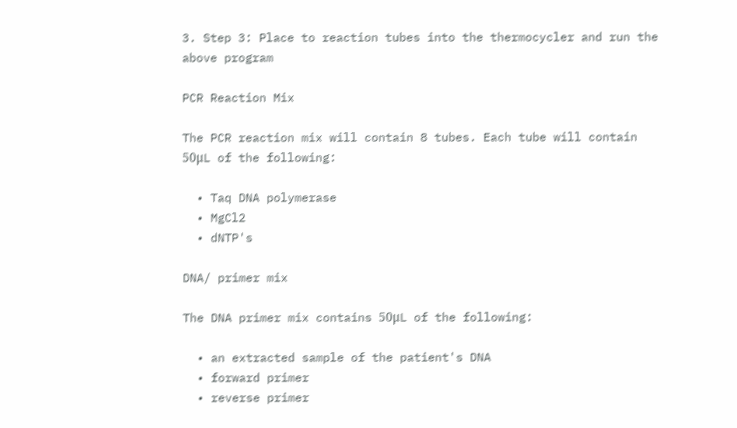3. Step 3: Place to reaction tubes into the thermocycler and run the above program

PCR Reaction Mix

The PCR reaction mix will contain 8 tubes. Each tube will contain 50μL of the following:

  • Taq DNA polymerase
  • MgCl2
  • dNTP's

DNA/ primer mix

The DNA primer mix contains 50μL of the following:

  • an extracted sample of the patient's DNA
  • forward primer
  • reverse primer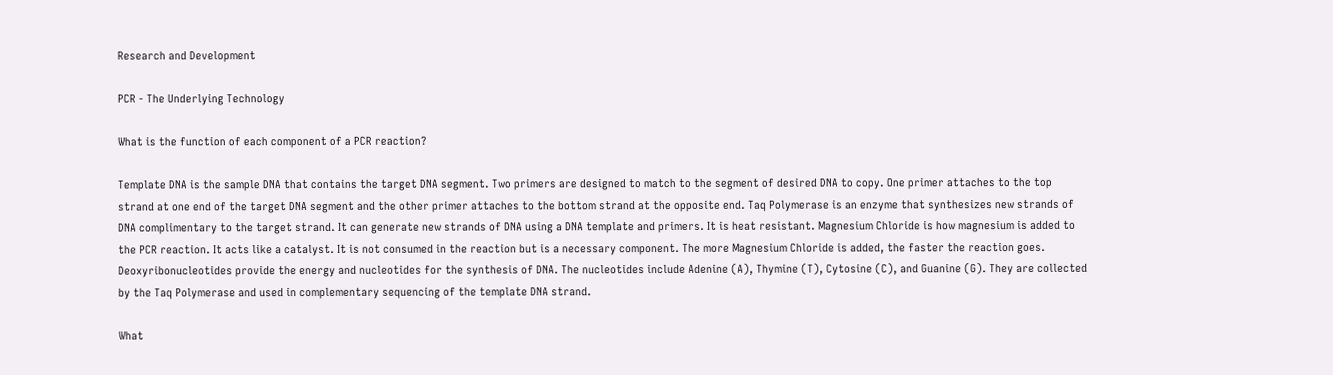Research and Development

PCR - The Underlying Technology

What is the function of each component of a PCR reaction?

Template DNA is the sample DNA that contains the target DNA segment. Two primers are designed to match to the segment of desired DNA to copy. One primer attaches to the top strand at one end of the target DNA segment and the other primer attaches to the bottom strand at the opposite end. Taq Polymerase is an enzyme that synthesizes new strands of DNA complimentary to the target strand. It can generate new strands of DNA using a DNA template and primers. It is heat resistant. Magnesium Chloride is how magnesium is added to the PCR reaction. It acts like a catalyst. It is not consumed in the reaction but is a necessary component. The more Magnesium Chloride is added, the faster the reaction goes. Deoxyribonucleotides provide the energy and nucleotides for the synthesis of DNA. The nucleotides include Adenine (A), Thymine (T), Cytosine (C), and Guanine (G). They are collected by the Taq Polymerase and used in complementary sequencing of the template DNA strand.

What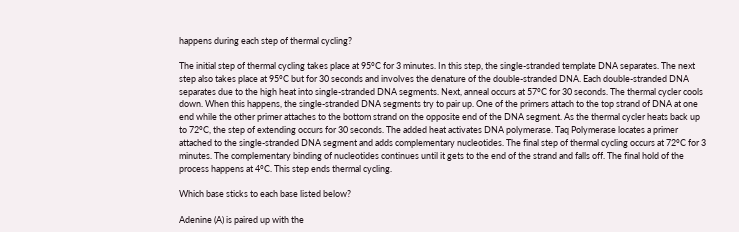happens during each step of thermal cycling?

The initial step of thermal cycling takes place at 95°C for 3 minutes. In this step, the single-stranded template DNA separates. The next step also takes place at 95°C but for 30 seconds and involves the denature of the double-stranded DNA. Each double-stranded DNA separates due to the high heat into single-stranded DNA segments. Next, anneal occurs at 57°C for 30 seconds. The thermal cycler cools down. When this happens, the single-stranded DNA segments try to pair up. One of the primers attach to the top strand of DNA at one end while the other primer attaches to the bottom strand on the opposite end of the DNA segment. As the thermal cycler heats back up to 72°C, the step of extending occurs for 30 seconds. The added heat activates DNA polymerase. Taq Polymerase locates a primer attached to the single-stranded DNA segment and adds complementary nucleotides. The final step of thermal cycling occurs at 72°C for 3 minutes. The complementary binding of nucleotides continues until it gets to the end of the strand and falls off. The final hold of the process happens at 4°C. This step ends thermal cycling.

Which base sticks to each base listed below?

Adenine (A) is paired up with the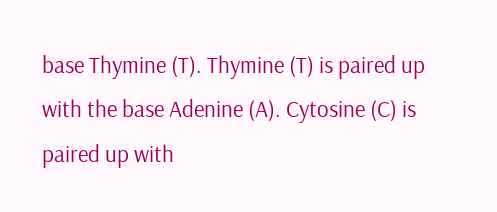base Thymine (T). Thymine (T) is paired up with the base Adenine (A). Cytosine (C) is paired up with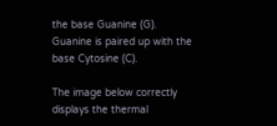the base Guanine (G). Guanine is paired up with the base Cytosine (C).

The image below correctly displays the thermal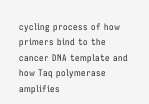cycling process of how primers bind to the cancer DNA template and how Taq polymerase amplifies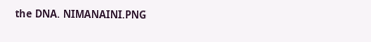the DNA. NIMANAINI.PNG